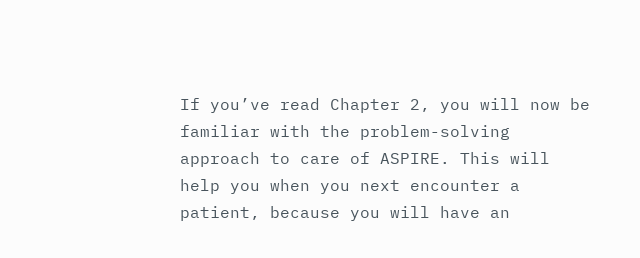If you’ve read Chapter 2, you will now be familiar with the problem-solving approach to care of ASPIRE. This will help you when you next encounter a patient, because you will have an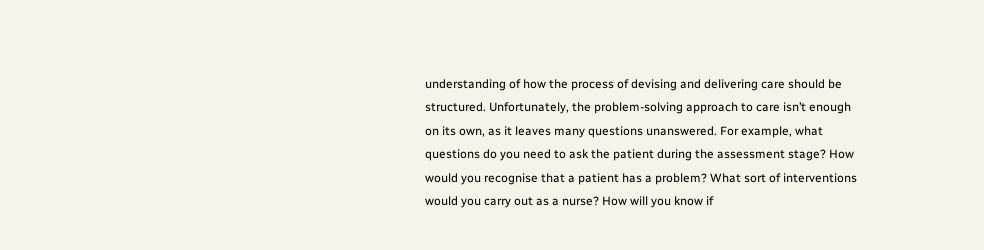understanding of how the process of devising and delivering care should be structured. Unfortunately, the problem-solving approach to care isn’t enough on its own, as it leaves many questions unanswered. For example, what questions do you need to ask the patient during the assessment stage? How would you recognise that a patient has a problem? What sort of interventions would you carry out as a nurse? How will you know if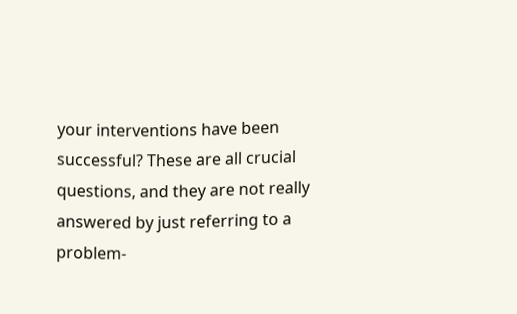your interventions have been successful? These are all crucial questions, and they are not really answered by just referring to a problem-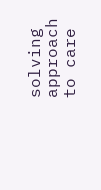solving approach to care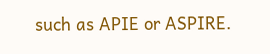such as APIE or ASPIRE.